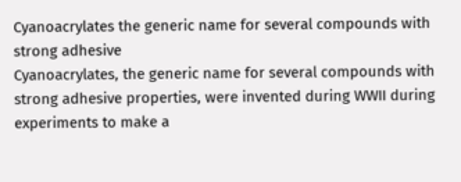Cyanoacrylates the generic name for several compounds with strong adhesive
Cyanoacrylates, the generic name for several compounds with strong adhesive properties, were invented during WWII during experiments to make a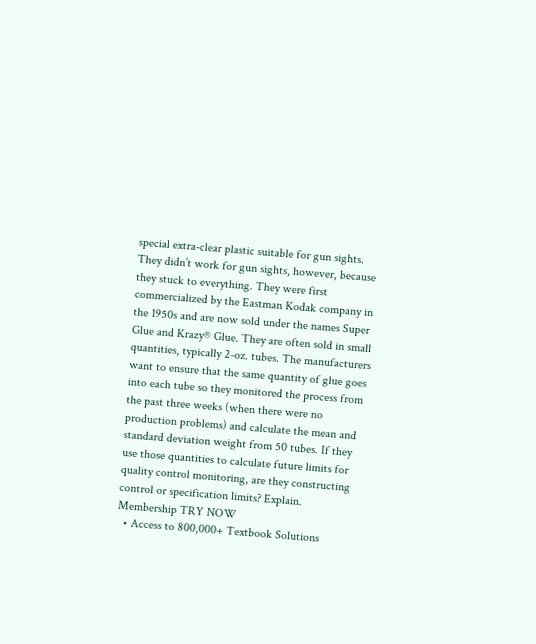special extra-clear plastic suitable for gun sights. They didn’t work for gun sights, however, because they stuck to everything. They were first commercialized by the Eastman Kodak company in the 1950s and are now sold under the names Super Glue and Krazy® Glue. They are often sold in small quantities, typically 2-oz. tubes. The manufacturers want to ensure that the same quantity of glue goes into each tube so they monitored the process from the past three weeks (when there were no production problems) and calculate the mean and standard deviation weight from 50 tubes. If they use those quantities to calculate future limits for quality control monitoring, are they constructing control or specification limits? Explain.
Membership TRY NOW
  • Access to 800,000+ Textbook Solutions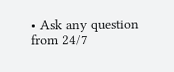• Ask any question from 24/7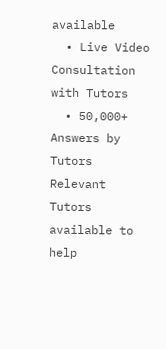available
  • Live Video Consultation with Tutors
  • 50,000+ Answers by Tutors
Relevant Tutors available to help